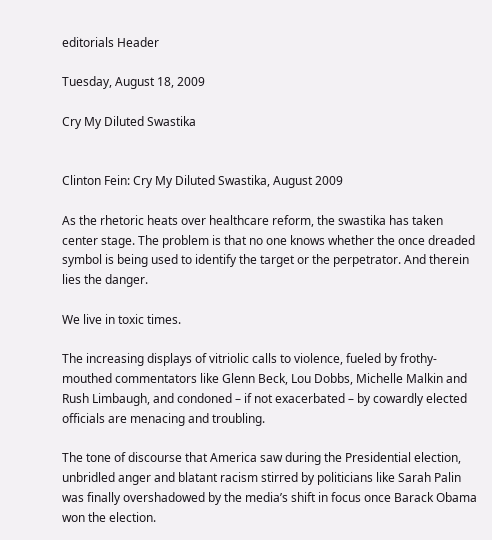editorials Header

Tuesday, August 18, 2009

Cry My Diluted Swastika


Clinton Fein: Cry My Diluted Swastika, August 2009

As the rhetoric heats over healthcare reform, the swastika has taken center stage. The problem is that no one knows whether the once dreaded symbol is being used to identify the target or the perpetrator. And therein lies the danger.

We live in toxic times.

The increasing displays of vitriolic calls to violence, fueled by frothy-mouthed commentators like Glenn Beck, Lou Dobbs, Michelle Malkin and Rush Limbaugh, and condoned – if not exacerbated – by cowardly elected officials are menacing and troubling.

The tone of discourse that America saw during the Presidential election, unbridled anger and blatant racism stirred by politicians like Sarah Palin was finally overshadowed by the media’s shift in focus once Barack Obama won the election.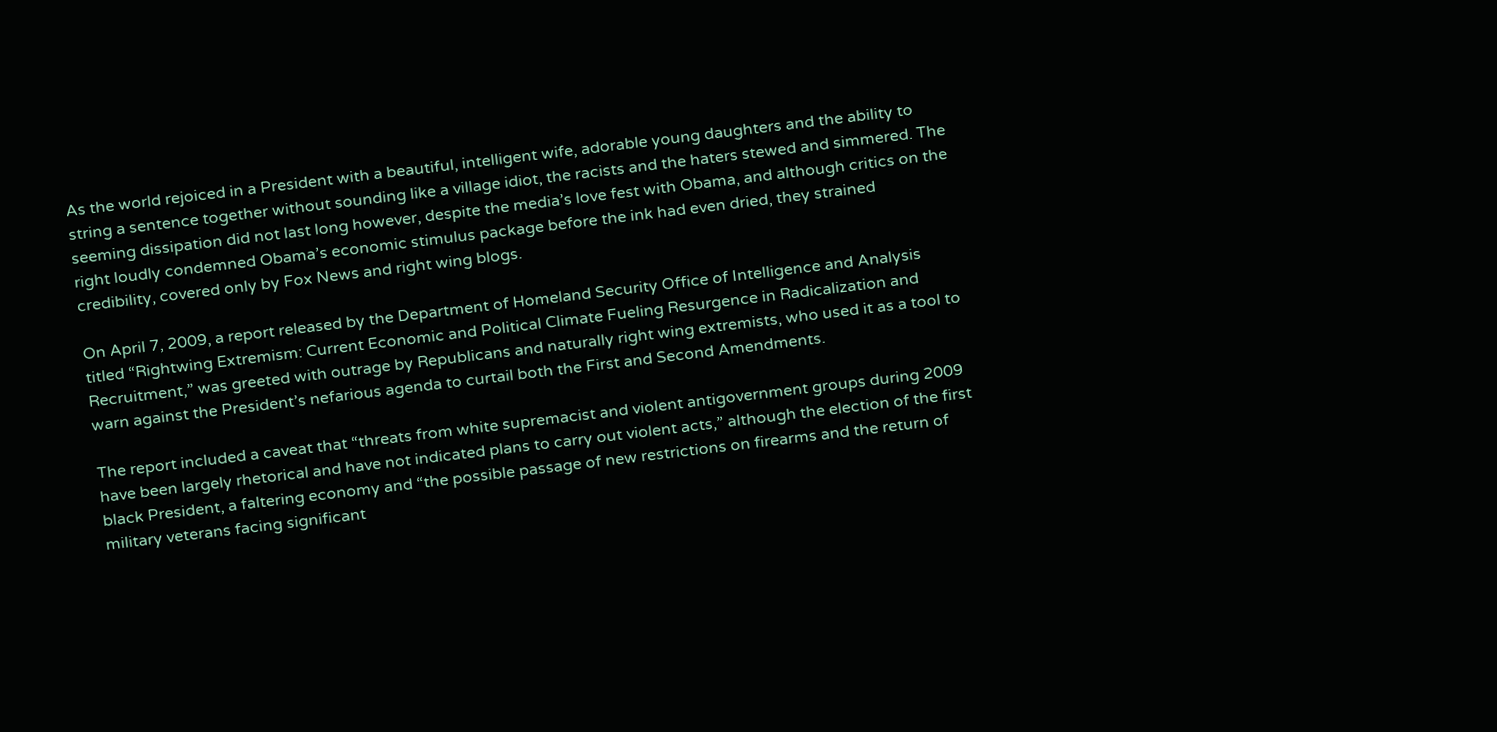As the world rejoiced in a President with a beautiful, intelligent wife, adorable young daughters and the ability to string a sentence together without sounding like a village idiot, the racists and the haters stewed and simmered. The seeming dissipation did not last long however, despite the media’s love fest with Obama, and although critics on the right loudly condemned Obama’s economic stimulus package before the ink had even dried, they strained credibility, covered only by Fox News and right wing blogs.

On April 7, 2009, a report released by the Department of Homeland Security Office of Intelligence and Analysis titled “Rightwing Extremism: Current Economic and Political Climate Fueling Resurgence in Radicalization and Recruitment,” was greeted with outrage by Republicans and naturally right wing extremists, who used it as a tool to warn against the President’s nefarious agenda to curtail both the First and Second Amendments.

The report included a caveat that “threats from white supremacist and violent antigovernment groups during 2009 have been largely rhetorical and have not indicated plans to carry out violent acts,” although the election of the first black President, a faltering economy and “the possible passage of new restrictions on firearms and the return of military veterans facing significant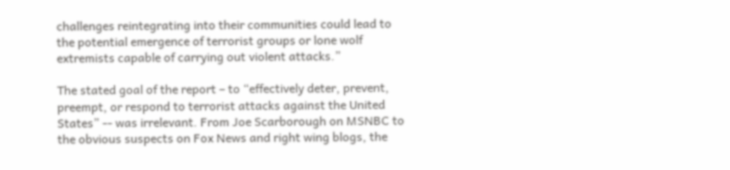challenges reintegrating into their communities could lead to the potential emergence of terrorist groups or lone wolf extremists capable of carrying out violent attacks.”

The stated goal of the report – to “effectively deter, prevent, preempt, or respond to terrorist attacks against the United States” -- was irrelevant. From Joe Scarborough on MSNBC to the obvious suspects on Fox News and right wing blogs, the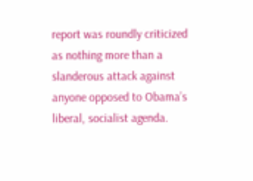report was roundly criticized as nothing more than a slanderous attack against anyone opposed to Obama’s liberal, socialist agenda.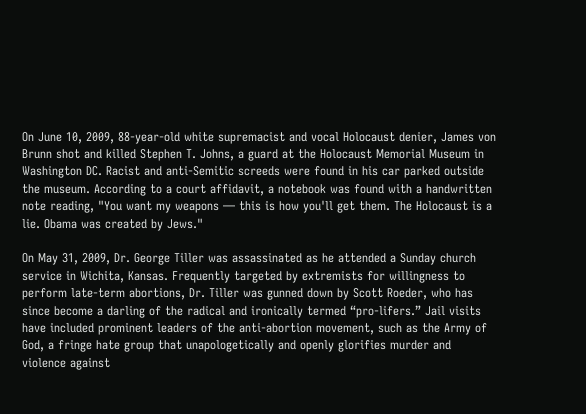On June 10, 2009, 88-year-old white supremacist and vocal Holocaust denier, James von Brunn shot and killed Stephen T. Johns, a guard at the Holocaust Memorial Museum in Washington DC. Racist and anti-Semitic screeds were found in his car parked outside the museum. According to a court affidavit, a notebook was found with a handwritten note reading, "You want my weapons — this is how you'll get them. The Holocaust is a lie. Obama was created by Jews."

On May 31, 2009, Dr. George Tiller was assassinated as he attended a Sunday church service in Wichita, Kansas. Frequently targeted by extremists for willingness to perform late-term abortions, Dr. Tiller was gunned down by Scott Roeder, who has since become a darling of the radical and ironically termed “pro-lifers.” Jail visits have included prominent leaders of the anti-abortion movement, such as the Army of God, a fringe hate group that unapologetically and openly glorifies murder and violence against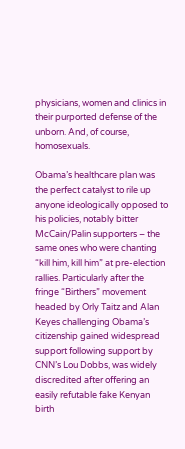physicians, women and clinics in their purported defense of the unborn. And, of course, homosexuals.

Obama’s healthcare plan was the perfect catalyst to rile up anyone ideologically opposed to his policies, notably bitter McCain/Palin supporters – the same ones who were chanting “kill him, kill him” at pre-election rallies. Particularly after the fringe “Birthers” movement headed by Orly Taitz and Alan Keyes challenging Obama’s citizenship gained widespread support following support by CNN’s Lou Dobbs, was widely discredited after offering an easily refutable fake Kenyan birth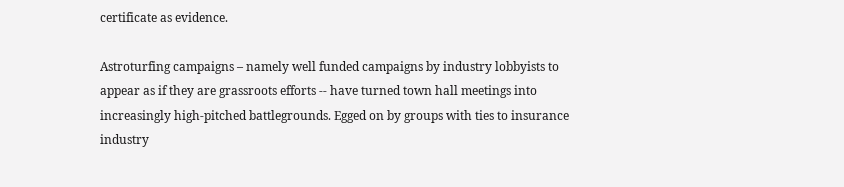certificate as evidence.

Astroturfing campaigns – namely well funded campaigns by industry lobbyists to appear as if they are grassroots efforts -- have turned town hall meetings into increasingly high-pitched battlegrounds. Egged on by groups with ties to insurance industry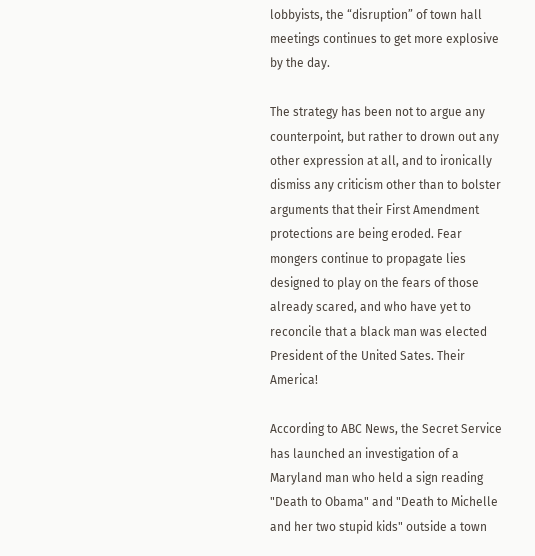lobbyists, the “disruption” of town hall meetings continues to get more explosive by the day.

The strategy has been not to argue any counterpoint, but rather to drown out any other expression at all, and to ironically dismiss any criticism other than to bolster arguments that their First Amendment protections are being eroded. Fear mongers continue to propagate lies designed to play on the fears of those already scared, and who have yet to reconcile that a black man was elected President of the United Sates. Their America!

According to ABC News, the Secret Service has launched an investigation of a Maryland man who held a sign reading "Death to Obama" and "Death to Michelle and her two stupid kids" outside a town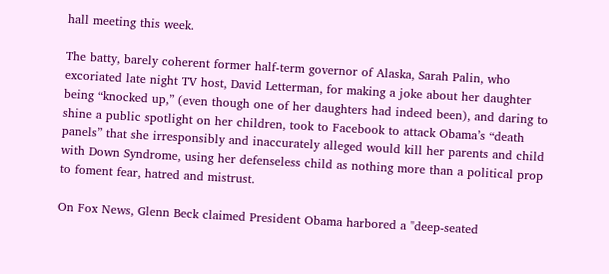hall meeting this week.

The batty, barely coherent former half-term governor of Alaska, Sarah Palin, who excoriated late night TV host, David Letterman, for making a joke about her daughter being “knocked up,” (even though one of her daughters had indeed been), and daring to shine a public spotlight on her children, took to Facebook to attack Obama’s “death panels” that she irresponsibly and inaccurately alleged would kill her parents and child with Down Syndrome, using her defenseless child as nothing more than a political prop to foment fear, hatred and mistrust.

On Fox News, Glenn Beck claimed President Obama harbored a "deep-seated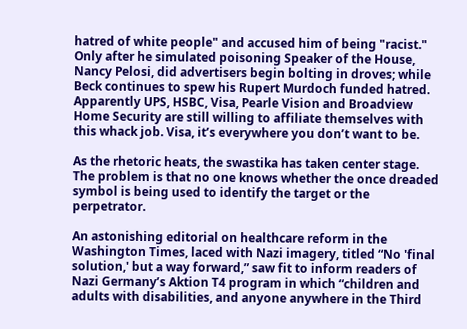hatred of white people" and accused him of being "racist." Only after he simulated poisoning Speaker of the House, Nancy Pelosi, did advertisers begin bolting in droves; while Beck continues to spew his Rupert Murdoch funded hatred. Apparently UPS, HSBC, Visa, Pearle Vision and Broadview Home Security are still willing to affiliate themselves with this whack job. Visa, it’s everywhere you don’t want to be.

As the rhetoric heats, the swastika has taken center stage. The problem is that no one knows whether the once dreaded symbol is being used to identify the target or the perpetrator.

An astonishing editorial on healthcare reform in the Washington Times, laced with Nazi imagery, titled “No 'final solution,' but a way forward,” saw fit to inform readers of Nazi Germany’s Aktion T4 program in which “children and adults with disabilities, and anyone anywhere in the Third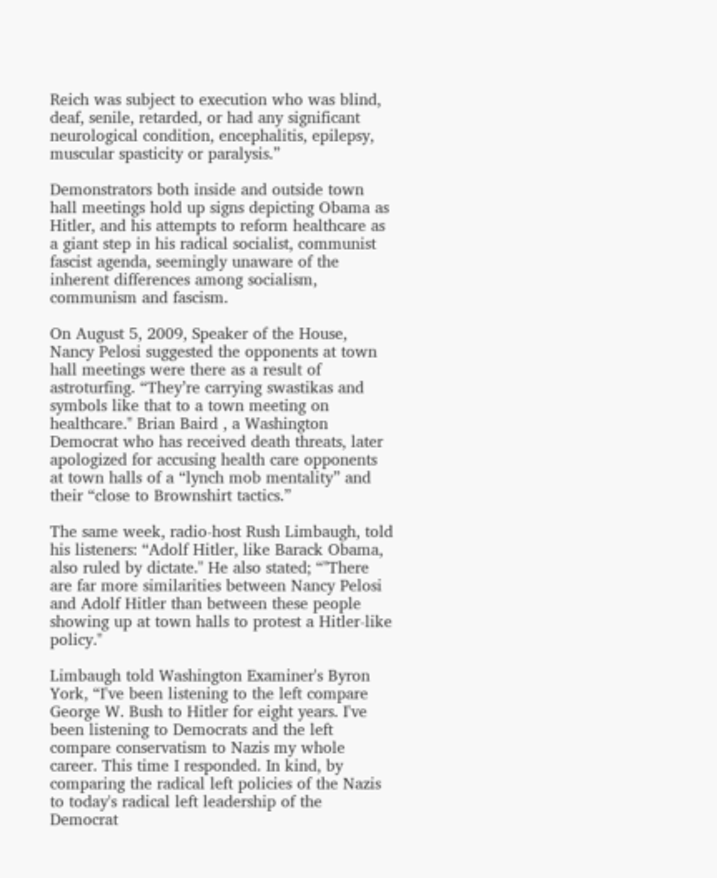Reich was subject to execution who was blind, deaf, senile, retarded, or had any significant neurological condition, encephalitis, epilepsy, muscular spasticity or paralysis.”

Demonstrators both inside and outside town hall meetings hold up signs depicting Obama as Hitler, and his attempts to reform healthcare as a giant step in his radical socialist, communist fascist agenda, seemingly unaware of the inherent differences among socialism, communism and fascism.

On August 5, 2009, Speaker of the House, Nancy Pelosi suggested the opponents at town hall meetings were there as a result of astroturfing. “They’re carrying swastikas and symbols like that to a town meeting on healthcare." Brian Baird , a Washington Democrat who has received death threats, later apologized for accusing health care opponents at town halls of a “lynch mob mentality” and their “close to Brownshirt tactics.”

The same week, radio-host Rush Limbaugh, told his listeners: “Adolf Hitler, like Barack Obama, also ruled by dictate." He also stated; “"There are far more similarities between Nancy Pelosi and Adolf Hitler than between these people showing up at town halls to protest a Hitler-like policy."

Limbaugh told Washington Examiner's Byron York, “I've been listening to the left compare George W. Bush to Hitler for eight years. I've been listening to Democrats and the left compare conservatism to Nazis my whole career. This time I responded. In kind, by comparing the radical left policies of the Nazis to today's radical left leadership of the Democrat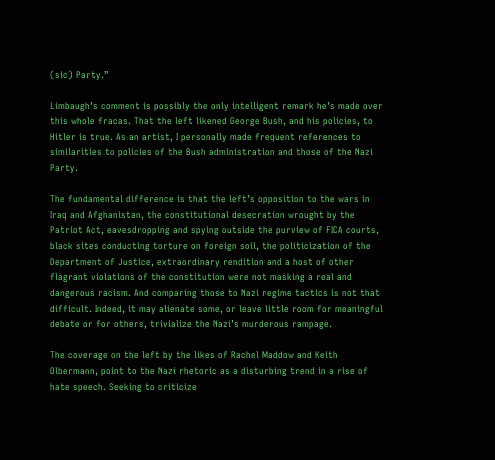(sic) Party.”

Limbaugh’s comment is possibly the only intelligent remark he’s made over this whole fracas. That the left likened George Bush, and his policies, to Hitler is true. As an artist, I personally made frequent references to similarities to policies of the Bush administration and those of the Nazi Party.

The fundamental difference is that the left’s opposition to the wars in Iraq and Afghanistan, the constitutional desecration wrought by the Patriot Act, eavesdropping and spying outside the purview of FICA courts, black sites conducting torture on foreign soil, the politicization of the Department of Justice, extraordinary rendition and a host of other flagrant violations of the constitution were not masking a real and dangerous racism. And comparing those to Nazi regime tactics is not that difficult. Indeed, it may alienate some, or leave little room for meaningful debate or for others, trivialize the Nazi’s murderous rampage.

The coverage on the left by the likes of Rachel Maddow and Keith Olbermann, point to the Nazi rhetoric as a disturbing trend in a rise of hate speech. Seeking to criticize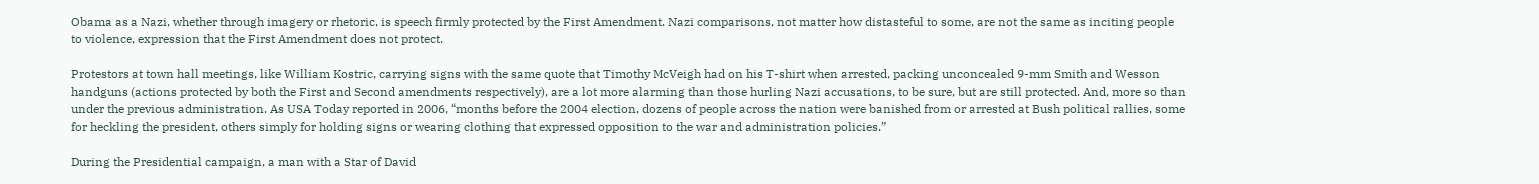Obama as a Nazi, whether through imagery or rhetoric, is speech firmly protected by the First Amendment. Nazi comparisons, not matter how distasteful to some, are not the same as inciting people to violence, expression that the First Amendment does not protect.

Protestors at town hall meetings, like William Kostric, carrying signs with the same quote that Timothy McVeigh had on his T-shirt when arrested, packing unconcealed 9-mm Smith and Wesson handguns (actions protected by both the First and Second amendments respectively), are a lot more alarming than those hurling Nazi accusations, to be sure, but are still protected. And, more so than under the previous administration. As USA Today reported in 2006, “months before the 2004 election, dozens of people across the nation were banished from or arrested at Bush political rallies, some for heckling the president, others simply for holding signs or wearing clothing that expressed opposition to the war and administration policies.”

During the Presidential campaign, a man with a Star of David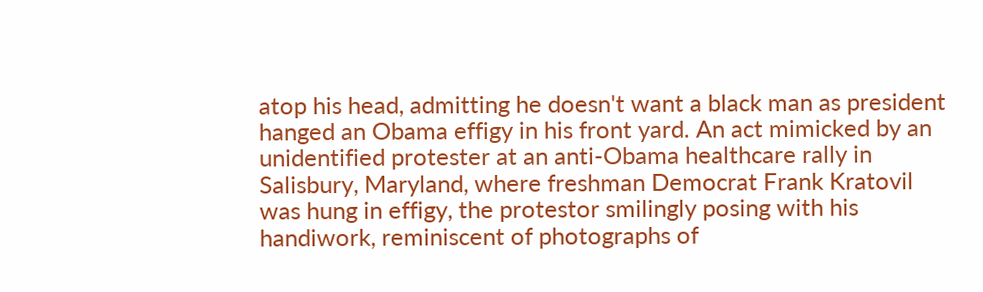atop his head, admitting he doesn't want a black man as president hanged an Obama effigy in his front yard. An act mimicked by an unidentified protester at an anti-Obama healthcare rally in Salisbury, Maryland, where freshman Democrat Frank Kratovil was hung in effigy, the protestor smilingly posing with his handiwork, reminiscent of photographs of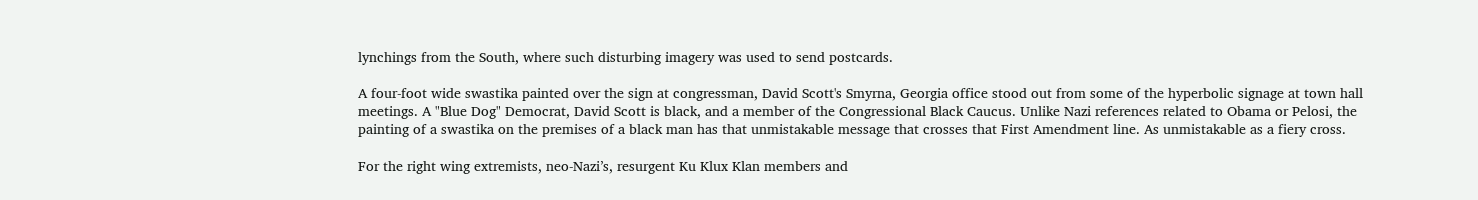lynchings from the South, where such disturbing imagery was used to send postcards.

A four-foot wide swastika painted over the sign at congressman, David Scott's Smyrna, Georgia office stood out from some of the hyperbolic signage at town hall meetings. A "Blue Dog" Democrat, David Scott is black, and a member of the Congressional Black Caucus. Unlike Nazi references related to Obama or Pelosi, the painting of a swastika on the premises of a black man has that unmistakable message that crosses that First Amendment line. As unmistakable as a fiery cross.

For the right wing extremists, neo-Nazi’s, resurgent Ku Klux Klan members and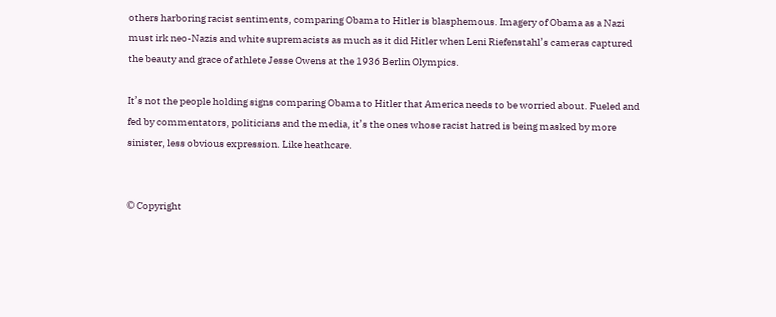others harboring racist sentiments, comparing Obama to Hitler is blasphemous. Imagery of Obama as a Nazi must irk neo-Nazis and white supremacists as much as it did Hitler when Leni Riefenstahl’s cameras captured the beauty and grace of athlete Jesse Owens at the 1936 Berlin Olympics.

It’s not the people holding signs comparing Obama to Hitler that America needs to be worried about. Fueled and fed by commentators, politicians and the media, it’s the ones whose racist hatred is being masked by more sinister, less obvious expression. Like heathcare.


© Copyright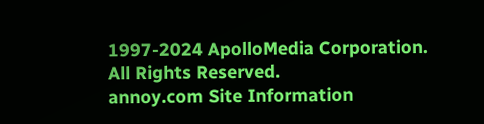1997-2024 ApolloMedia Corporation. All Rights Reserved.
annoy.com Site Information